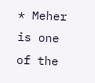* Meher is one of the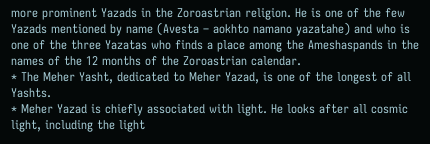more prominent Yazads in the Zoroastrian religion. He is one of the few Yazads mentioned by name (Avesta – aokhto namano yazatahe) and who is one of the three Yazatas who finds a place among the Ameshaspands in the names of the 12 months of the Zoroastrian calendar.
* The Meher Yasht, dedicated to Meher Yazad, is one of the longest of all Yashts.
* Meher Yazad is chiefly associated with light. He looks after all cosmic light, including the light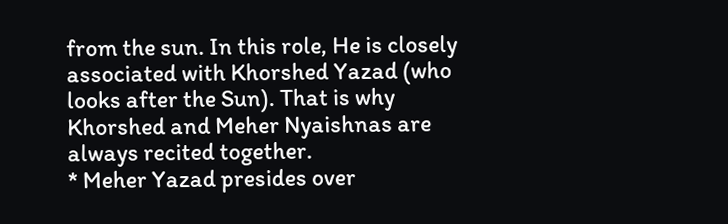from the sun. In this role, He is closely associated with Khorshed Yazad (who looks after the Sun). That is why Khorshed and Meher Nyaishnas are always recited together.
* Meher Yazad presides over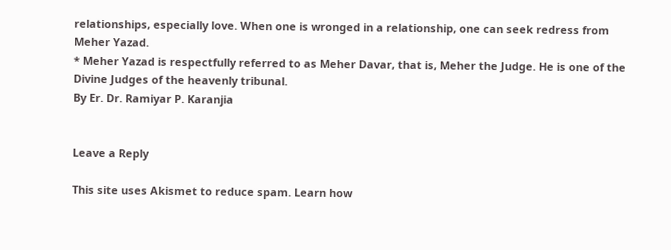relationships, especially love. When one is wronged in a relationship, one can seek redress from Meher Yazad.
* Meher Yazad is respectfully referred to as Meher Davar, that is, Meher the Judge. He is one of the Divine Judges of the heavenly tribunal.
By Er. Dr. Ramiyar P. Karanjia


Leave a Reply

This site uses Akismet to reduce spam. Learn how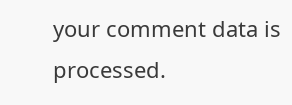your comment data is processed.